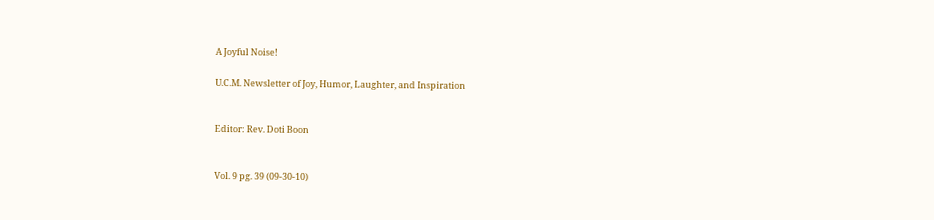A Joyful Noise!

U.C.M. Newsletter of Joy, Humor, Laughter, and Inspiration


Editor: Rev. Doti Boon


Vol. 9 pg. 39 (09-30-10)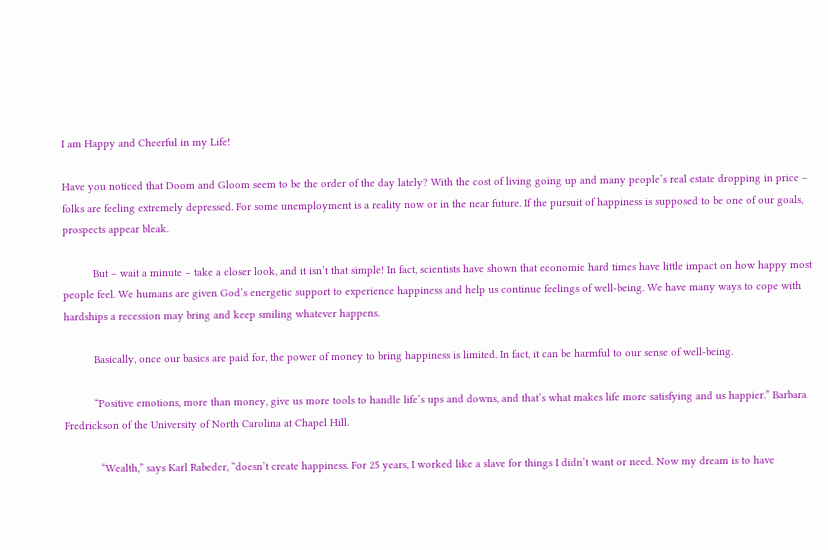I am Happy and Cheerful in my Life!

Have you noticed that Doom and Gloom seem to be the order of the day lately? With the cost of living going up and many people’s real estate dropping in price – folks are feeling extremely depressed. For some unemployment is a reality now or in the near future. If the pursuit of happiness is supposed to be one of our goals, prospects appear bleak.

          But – wait a minute – take a closer look, and it isn’t that simple! In fact, scientists have shown that economic hard times have little impact on how happy most people feel. We humans are given God’s energetic support to experience happiness and help us continue feelings of well-being. We have many ways to cope with hardships a recession may bring and keep smiling whatever happens.

          Basically, once our basics are paid for, the power of money to bring happiness is limited. In fact, it can be harmful to our sense of well-being.

          “Positive emotions, more than money, give us more tools to handle life’s ups and downs, and that’s what makes life more satisfying and us happier.” Barbara Fredrickson of the University of North Carolina at Chapel Hill.

            “Wealth,” says Karl Rabeder, “doesn’t create happiness. For 25 years, I worked like a slave for things I didn’t want or need. Now my dream is to have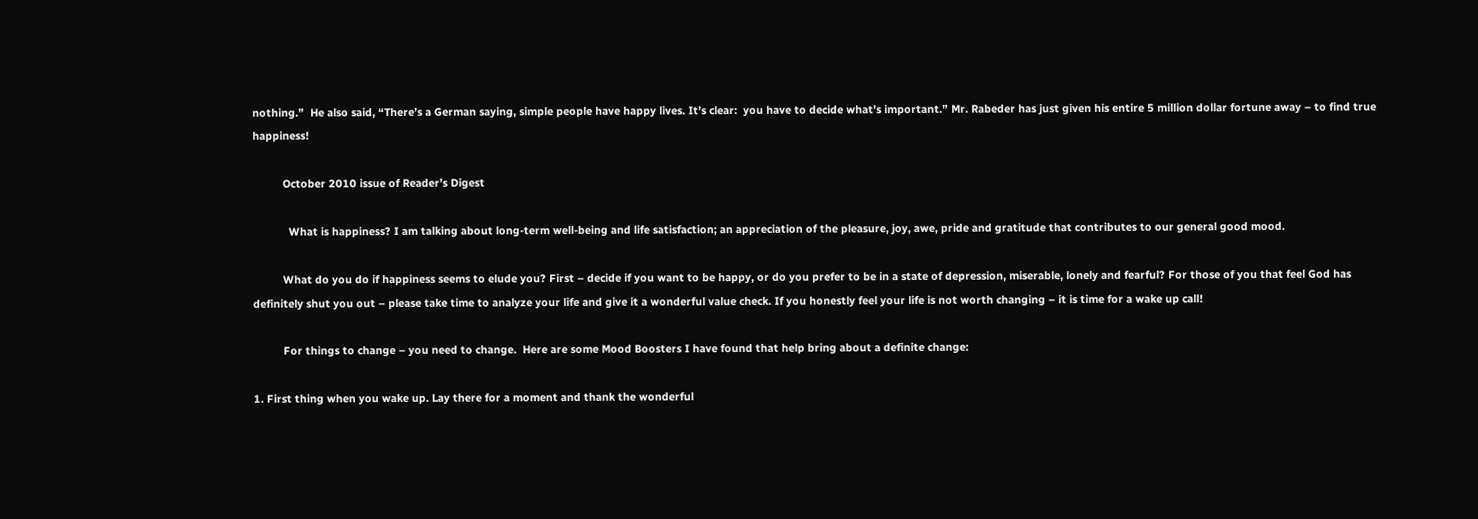nothing.”  He also said, “There’s a German saying, simple people have happy lives. It’s clear:  you have to decide what’s important.” Mr. Rabeder has just given his entire 5 million dollar fortune away – to find true happiness!

          October 2010 issue of Reader’s Digest

            What is happiness? I am talking about long-term well-being and life satisfaction; an appreciation of the pleasure, joy, awe, pride and gratitude that contributes to our general good mood.

          What do you do if happiness seems to elude you? First – decide if you want to be happy, or do you prefer to be in a state of depression, miserable, lonely and fearful? For those of you that feel God has definitely shut you out – please take time to analyze your life and give it a wonderful value check. If you honestly feel your life is not worth changing – it is time for a wake up call!

          For things to change – you need to change.  Here are some Mood Boosters I have found that help bring about a definite change:

1. First thing when you wake up. Lay there for a moment and thank the wonderful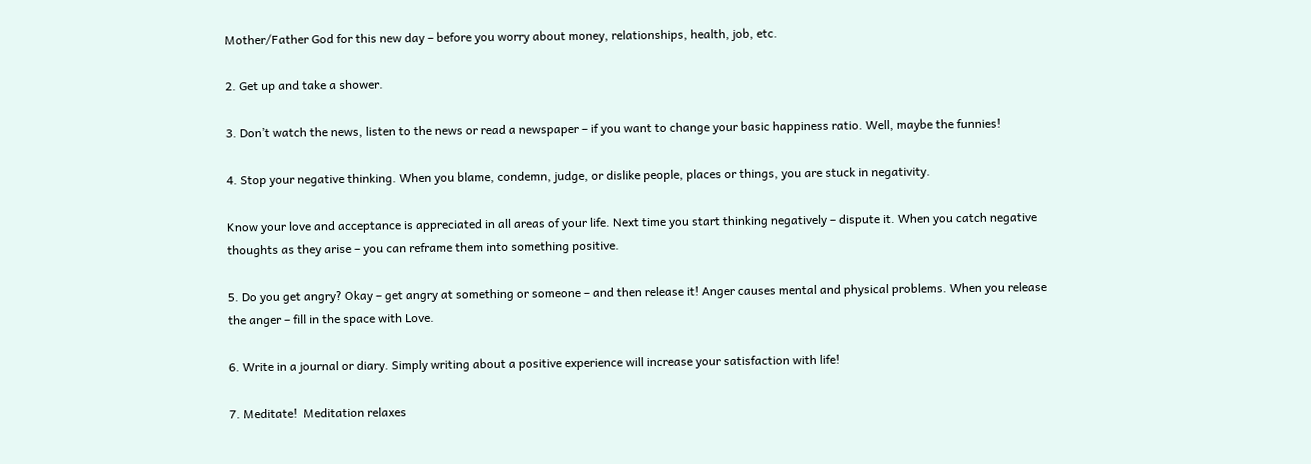Mother/Father God for this new day – before you worry about money, relationships, health, job, etc.

2. Get up and take a shower.

3. Don’t watch the news, listen to the news or read a newspaper – if you want to change your basic happiness ratio. Well, maybe the funnies!

4. Stop your negative thinking. When you blame, condemn, judge, or dislike people, places or things, you are stuck in negativity.

Know your love and acceptance is appreciated in all areas of your life. Next time you start thinking negatively – dispute it. When you catch negative thoughts as they arise – you can reframe them into something positive.

5. Do you get angry? Okay – get angry at something or someone – and then release it! Anger causes mental and physical problems. When you release the anger – fill in the space with Love.

6. Write in a journal or diary. Simply writing about a positive experience will increase your satisfaction with life!

7. Meditate!  Meditation relaxes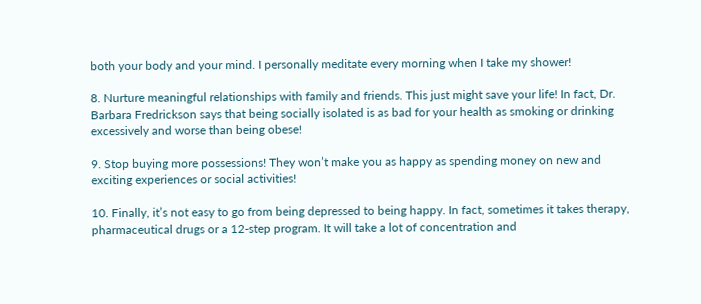both your body and your mind. I personally meditate every morning when I take my shower!

8. Nurture meaningful relationships with family and friends. This just might save your life! In fact, Dr. Barbara Fredrickson says that being socially isolated is as bad for your health as smoking or drinking excessively and worse than being obese!

9. Stop buying more possessions! They won’t make you as happy as spending money on new and exciting experiences or social activities!

10. Finally, it’s not easy to go from being depressed to being happy. In fact, sometimes it takes therapy, pharmaceutical drugs or a 12-step program. It will take a lot of concentration and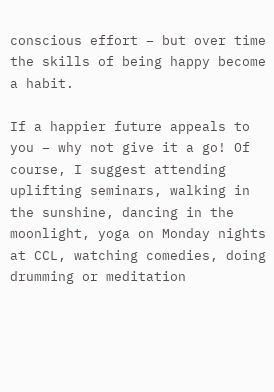conscious effort – but over time the skills of being happy become a habit.

If a happier future appeals to you – why not give it a go! Of course, I suggest attending uplifting seminars, walking in the sunshine, dancing in the moonlight, yoga on Monday nights at CCL, watching comedies, doing drumming or meditation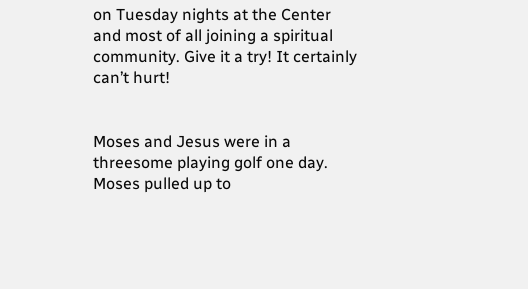on Tuesday nights at the Center and most of all joining a spiritual community. Give it a try! It certainly can’t hurt!


Moses and Jesus were in a threesome playing golf one day. Moses pulled up to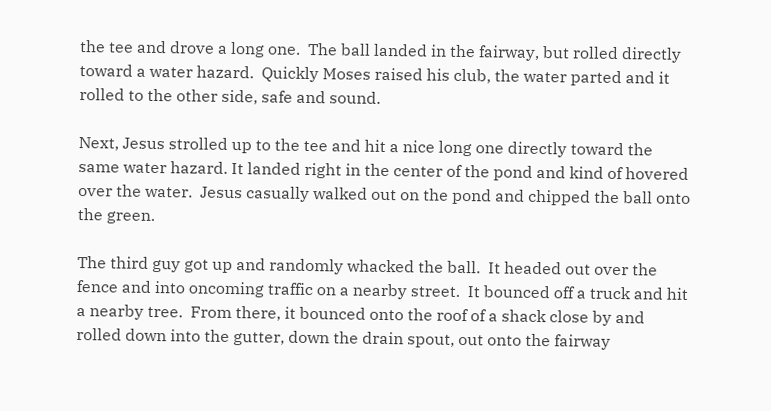the tee and drove a long one.  The ball landed in the fairway, but rolled directly toward a water hazard.  Quickly Moses raised his club, the water parted and it rolled to the other side, safe and sound.

Next, Jesus strolled up to the tee and hit a nice long one directly toward the same water hazard. It landed right in the center of the pond and kind of hovered over the water.  Jesus casually walked out on the pond and chipped the ball onto the green.

The third guy got up and randomly whacked the ball.  It headed out over the fence and into oncoming traffic on a nearby street.  It bounced off a truck and hit a nearby tree.  From there, it bounced onto the roof of a shack close by and rolled down into the gutter, down the drain spout, out onto the fairway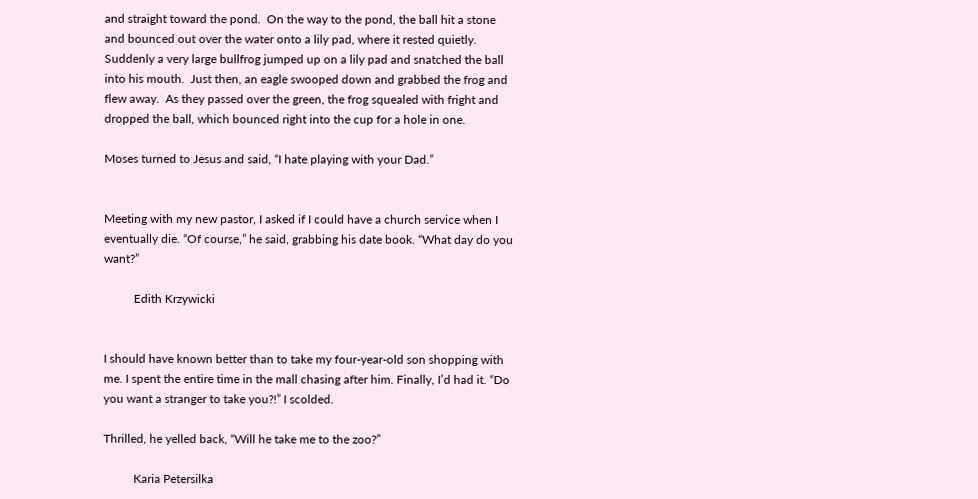and straight toward the pond.  On the way to the pond, the ball hit a stone and bounced out over the water onto a lily pad, where it rested quietly.  Suddenly a very large bullfrog jumped up on a lily pad and snatched the ball into his mouth.  Just then, an eagle swooped down and grabbed the frog and flew away.  As they passed over the green, the frog squealed with fright and dropped the ball, which bounced right into the cup for a hole in one.

Moses turned to Jesus and said, “I hate playing with your Dad.”


Meeting with my new pastor, I asked if I could have a church service when I eventually die. “Of course,” he said, grabbing his date book. “What day do you want?”

          Edith Krzywicki


I should have known better than to take my four-year-old son shopping with me. I spent the entire time in the mall chasing after him. Finally, I’d had it. “Do you want a stranger to take you?!” I scolded.

Thrilled, he yelled back, “Will he take me to the zoo?”

          Karia Petersilka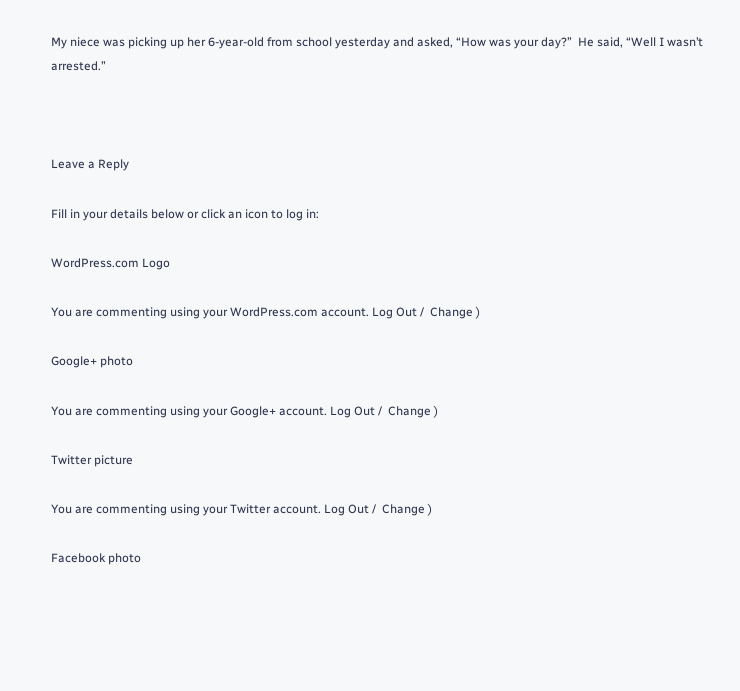My niece was picking up her 6-year-old from school yesterday and asked, “How was your day?”  He said, “Well I wasn’t arrested.”



Leave a Reply

Fill in your details below or click an icon to log in:

WordPress.com Logo

You are commenting using your WordPress.com account. Log Out /  Change )

Google+ photo

You are commenting using your Google+ account. Log Out /  Change )

Twitter picture

You are commenting using your Twitter account. Log Out /  Change )

Facebook photo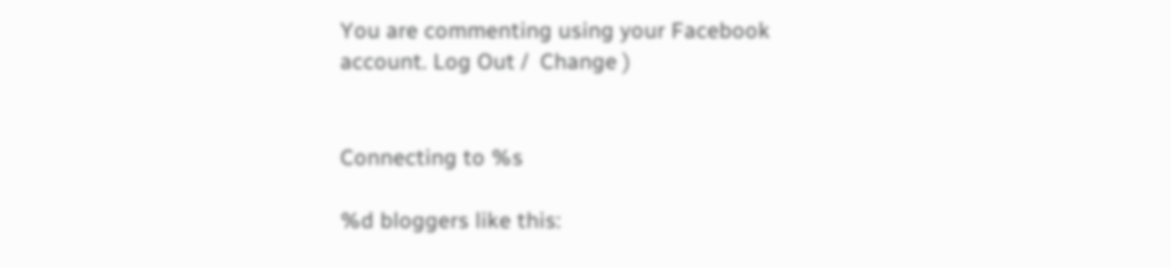You are commenting using your Facebook account. Log Out /  Change )


Connecting to %s

%d bloggers like this: